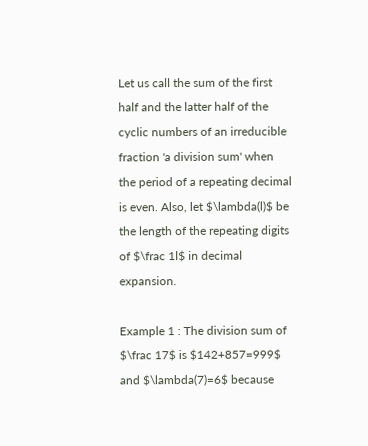Let us call the sum of the first half and the latter half of the cyclic numbers of an irreducible fraction 'a division sum' when the period of a repeating decimal is even. Also, let $\lambda(l)$ be the length of the repeating digits of $\frac 1l$ in decimal expansion.

Example 1 : The division sum of $\frac 17$ is $142+857=999$ and $\lambda(7)=6$ because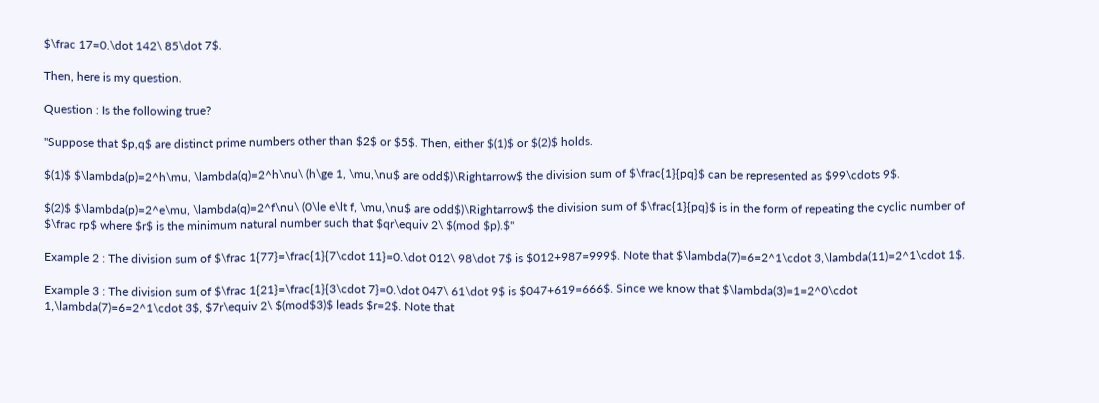$\frac 17=0.\dot 142\ 85\dot 7$.

Then, here is my question.

Question : Is the following true?

"Suppose that $p,q$ are distinct prime numbers other than $2$ or $5$. Then, either $(1)$ or $(2)$ holds.

$(1)$ $\lambda(p)=2^h\mu, \lambda(q)=2^h\nu\ (h\ge 1, \mu,\nu$ are odd$)\Rightarrow$ the division sum of $\frac{1}{pq}$ can be represented as $99\cdots 9$.

$(2)$ $\lambda(p)=2^e\mu, \lambda(q)=2^f\nu\ (0\le e\lt f, \mu,\nu$ are odd$)\Rightarrow$ the division sum of $\frac{1}{pq}$ is in the form of repeating the cyclic number of $\frac rp$ where $r$ is the minimum natural number such that $qr\equiv 2\ $(mod $p).$"

Example 2 : The division sum of $\frac 1{77}=\frac{1}{7\cdot 11}=0.\dot 012\ 98\dot 7$ is $012+987=999$. Note that $\lambda(7)=6=2^1\cdot 3,\lambda(11)=2^1\cdot 1$.

Example 3 : The division sum of $\frac 1{21}=\frac{1}{3\cdot 7}=0.\dot 047\ 61\dot 9$ is $047+619=666$. Since we know that $\lambda(3)=1=2^0\cdot 1,\lambda(7)=6=2^1\cdot 3$, $7r\equiv 2\ $(mod$3)$ leads $r=2$. Note that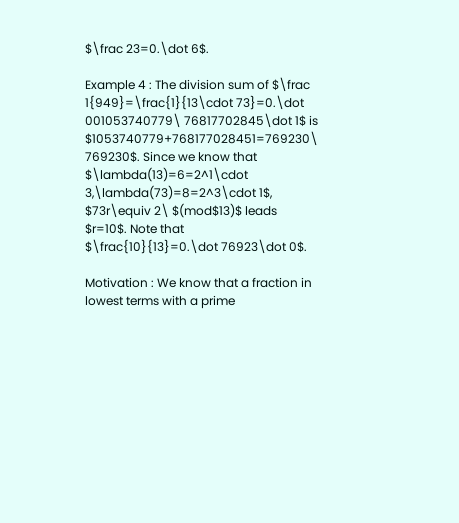$\frac 23=0.\dot 6$.

Example 4 : The division sum of $\frac 1{949}=\frac{1}{13\cdot 73}=0.\dot 001053740779\ 76817702845\dot 1$ is $1053740779+768177028451=769230\ 769230$. Since we know that $\lambda(13)=6=2^1\cdot 3,\lambda(73)=8=2^3\cdot 1$, $73r\equiv 2\ $(mod$13)$ leads $r=10$. Note that $\frac{10}{13}=0.\dot 76923\dot 0$.

Motivation : We know that a fraction in lowest terms with a prime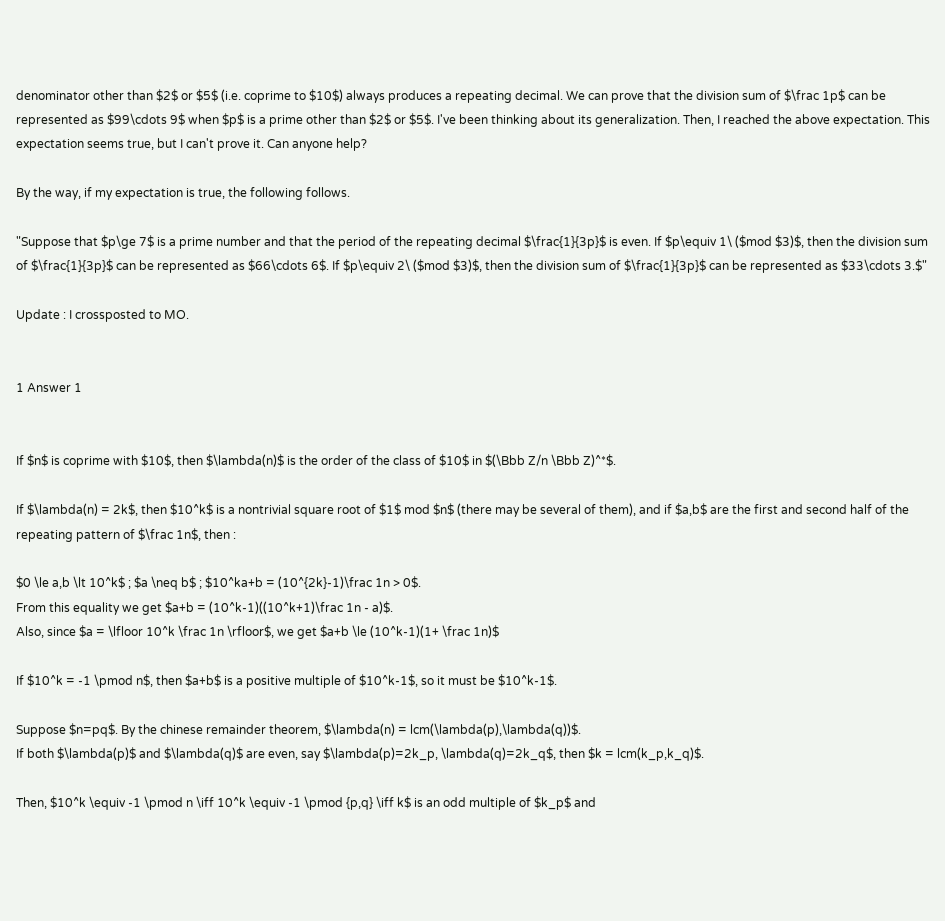denominator other than $2$ or $5$ (i.e. coprime to $10$) always produces a repeating decimal. We can prove that the division sum of $\frac 1p$ can be represented as $99\cdots 9$ when $p$ is a prime other than $2$ or $5$. I've been thinking about its generalization. Then, I reached the above expectation. This expectation seems true, but I can't prove it. Can anyone help?

By the way, if my expectation is true, the following follows.

"Suppose that $p\ge 7$ is a prime number and that the period of the repeating decimal $\frac{1}{3p}$ is even. If $p\equiv 1\ ($mod $3)$, then the division sum of $\frac{1}{3p}$ can be represented as $66\cdots 6$. If $p\equiv 2\ ($mod $3)$, then the division sum of $\frac{1}{3p}$ can be represented as $33\cdots 3.$"

Update : I crossposted to MO.


1 Answer 1


If $n$ is coprime with $10$, then $\lambda(n)$ is the order of the class of $10$ in $(\Bbb Z/n \Bbb Z)^*$.

If $\lambda(n) = 2k$, then $10^k$ is a nontrivial square root of $1$ mod $n$ (there may be several of them), and if $a,b$ are the first and second half of the repeating pattern of $\frac 1n$, then :

$0 \le a,b \lt 10^k$ ; $a \neq b$ ; $10^ka+b = (10^{2k}-1)\frac 1n > 0$.
From this equality we get $a+b = (10^k-1)((10^k+1)\frac 1n - a)$.
Also, since $a = \lfloor 10^k \frac 1n \rfloor$, we get $a+b \le (10^k-1)(1+ \frac 1n)$

If $10^k = -1 \pmod n$, then $a+b$ is a positive multiple of $10^k-1$, so it must be $10^k-1$.

Suppose $n=pq$. By the chinese remainder theorem, $\lambda(n) = lcm(\lambda(p),\lambda(q))$.
If both $\lambda(p)$ and $\lambda(q)$ are even, say $\lambda(p)=2k_p, \lambda(q)=2k_q$, then $k = lcm(k_p,k_q)$.

Then, $10^k \equiv -1 \pmod n \iff 10^k \equiv -1 \pmod {p,q} \iff k$ is an odd multiple of $k_p$ and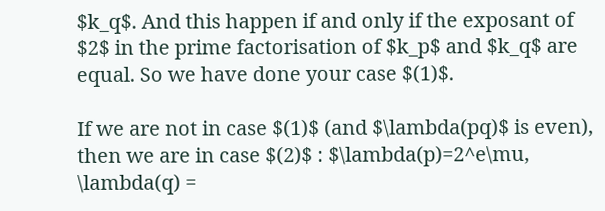$k_q$. And this happen if and only if the exposant of $2$ in the prime factorisation of $k_p$ and $k_q$ are equal. So we have done your case $(1)$.

If we are not in case $(1)$ (and $\lambda(pq)$ is even), then we are in case $(2)$ : $\lambda(p)=2^e\mu, \lambda(q) =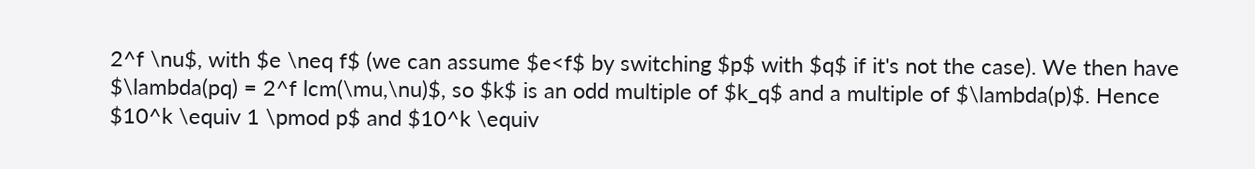2^f \nu$, with $e \neq f$ (we can assume $e<f$ by switching $p$ with $q$ if it's not the case). We then have $\lambda(pq) = 2^f lcm(\mu,\nu)$, so $k$ is an odd multiple of $k_q$ and a multiple of $\lambda(p)$. Hence $10^k \equiv 1 \pmod p$ and $10^k \equiv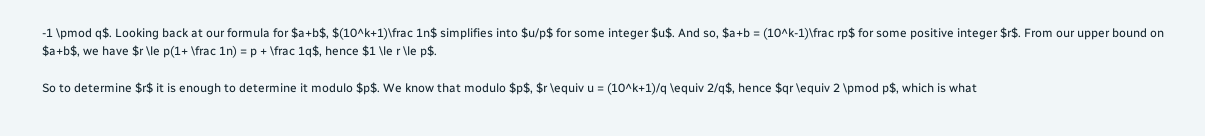-1 \pmod q$. Looking back at our formula for $a+b$, $(10^k+1)\frac 1n$ simplifies into $u/p$ for some integer $u$. And so, $a+b = (10^k-1)\frac rp$ for some positive integer $r$. From our upper bound on $a+b$, we have $r \le p(1+ \frac 1n) = p + \frac 1q$, hence $1 \le r \le p$.

So to determine $r$ it is enough to determine it modulo $p$. We know that modulo $p$, $r \equiv u = (10^k+1)/q \equiv 2/q$, hence $qr \equiv 2 \pmod p$, which is what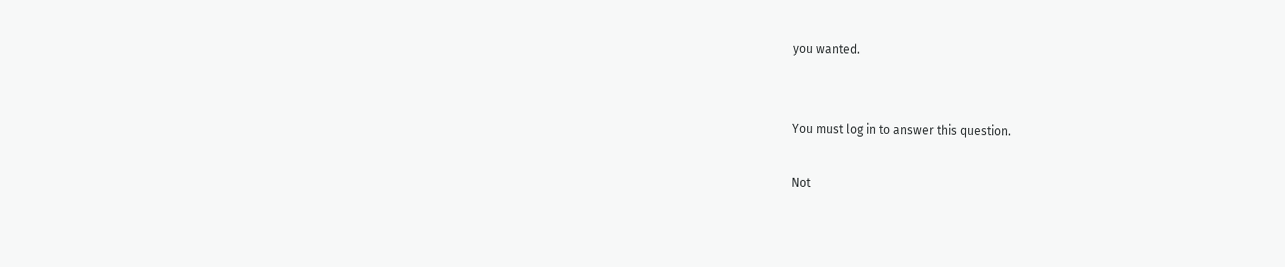you wanted.


You must log in to answer this question.

Not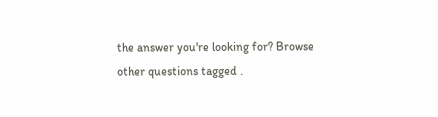the answer you're looking for? Browse other questions tagged .